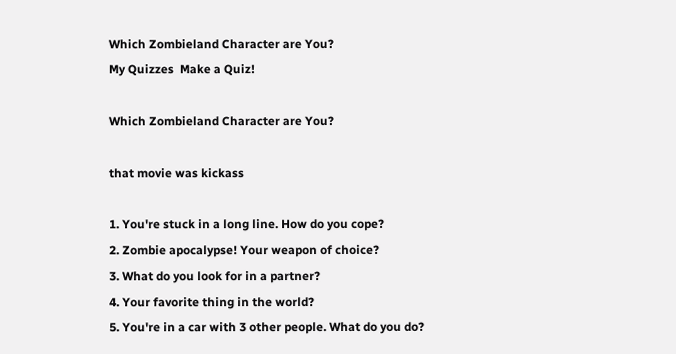Which Zombieland Character are You?
My Quizzes  Make a Quiz!

Which Zombieland Character are You?

that movie was kickass

1. You're stuck in a long line. How do you cope?
2. Zombie apocalypse! Your weapon of choice?
3. What do you look for in a partner?
4. Your favorite thing in the world?
5. You're in a car with 3 other people. What do you do?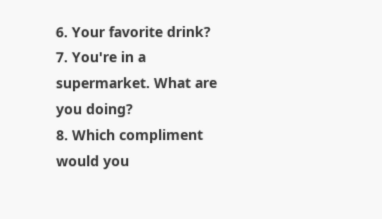6. Your favorite drink?
7. You're in a supermarket. What are you doing?
8. Which compliment would you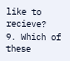like to recieve?
9. Which of these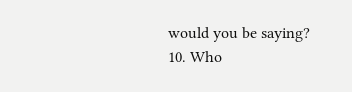would you be saying?
10. Who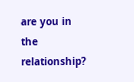are you in the relationship?